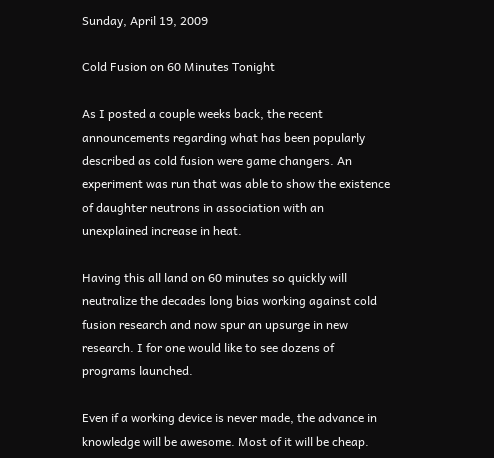Sunday, April 19, 2009

Cold Fusion on 60 Minutes Tonight

As I posted a couple weeks back, the recent announcements regarding what has been popularly described as cold fusion were game changers. An experiment was run that was able to show the existence of daughter neutrons in association with an unexplained increase in heat.

Having this all land on 60 minutes so quickly will neutralize the decades long bias working against cold fusion research and now spur an upsurge in new research. I for one would like to see dozens of programs launched.

Even if a working device is never made, the advance in knowledge will be awesome. Most of it will be cheap.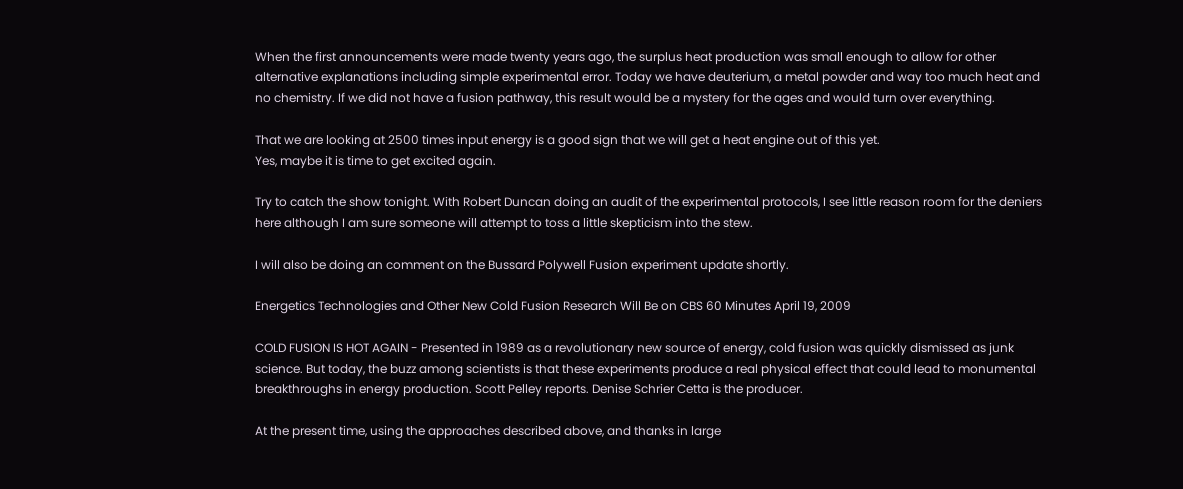When the first announcements were made twenty years ago, the surplus heat production was small enough to allow for other alternative explanations including simple experimental error. Today we have deuterium, a metal powder and way too much heat and no chemistry. If we did not have a fusion pathway, this result would be a mystery for the ages and would turn over everything.

That we are looking at 2500 times input energy is a good sign that we will get a heat engine out of this yet.
Yes, maybe it is time to get excited again.

Try to catch the show tonight. With Robert Duncan doing an audit of the experimental protocols, I see little reason room for the deniers here although I am sure someone will attempt to toss a little skepticism into the stew.

I will also be doing an comment on the Bussard Polywell Fusion experiment update shortly.

Energetics Technologies and Other New Cold Fusion Research Will Be on CBS 60 Minutes April 19, 2009

COLD FUSION IS HOT AGAIN - Presented in 1989 as a revolutionary new source of energy, cold fusion was quickly dismissed as junk science. But today, the buzz among scientists is that these experiments produce a real physical effect that could lead to monumental breakthroughs in energy production. Scott Pelley reports. Denise Schrier Cetta is the producer.

At the present time, using the approaches described above, and thanks in large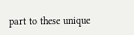part to these unique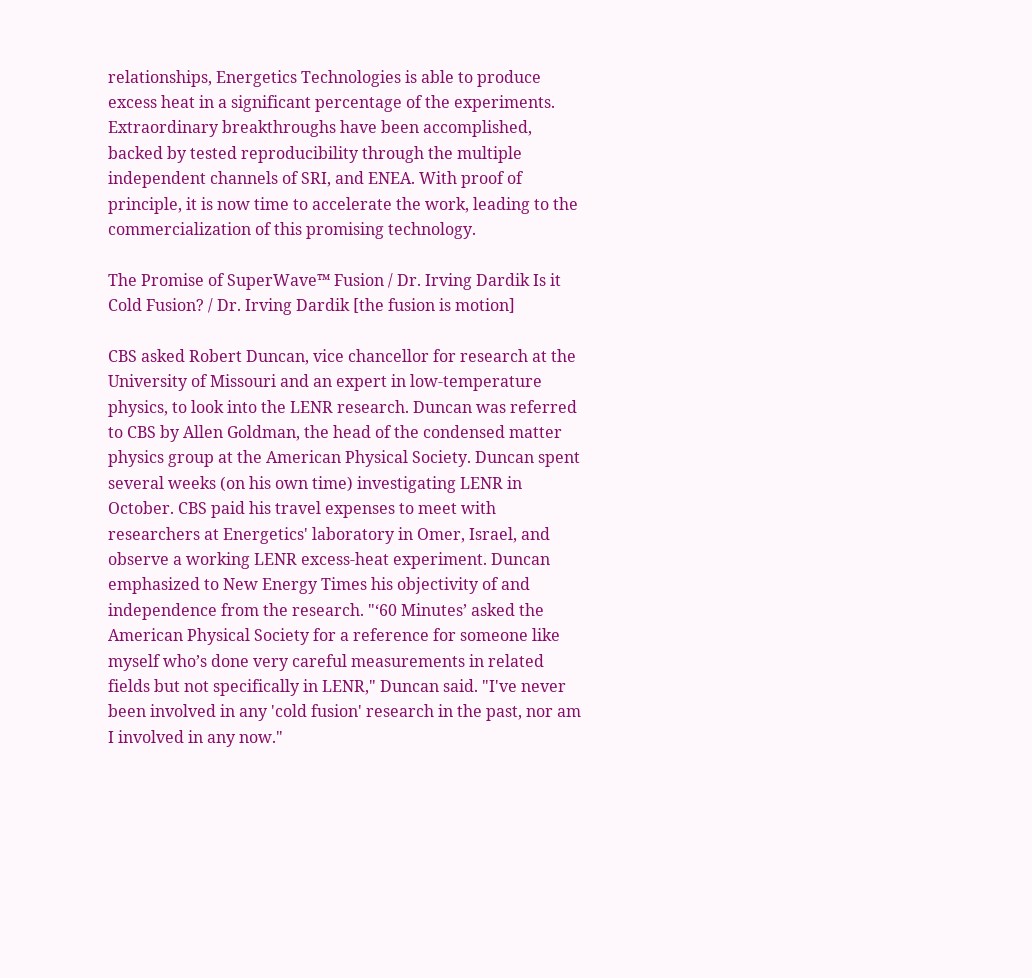relationships, Energetics Technologies is able to produce excess heat in a significant percentage of the experiments. Extraordinary breakthroughs have been accomplished, backed by tested reproducibility through the multiple independent channels of SRI, and ENEA. With proof of principle, it is now time to accelerate the work, leading to the commercialization of this promising technology.

The Promise of SuperWave™ Fusion / Dr. Irving Dardik Is it Cold Fusion? / Dr. Irving Dardik [the fusion is motion]

CBS asked Robert Duncan, vice chancellor for research at the University of Missouri and an expert in low-temperature physics, to look into the LENR research. Duncan was referred to CBS by Allen Goldman, the head of the condensed matter physics group at the American Physical Society. Duncan spent several weeks (on his own time) investigating LENR in October. CBS paid his travel expenses to meet with researchers at Energetics' laboratory in Omer, Israel, and observe a working LENR excess-heat experiment. Duncan emphasized to New Energy Times his objectivity of and independence from the research. "‘60 Minutes’ asked the American Physical Society for a reference for someone like myself who’s done very careful measurements in related fields but not specifically in LENR," Duncan said. "I've never been involved in any 'cold fusion' research in the past, nor am I involved in any now."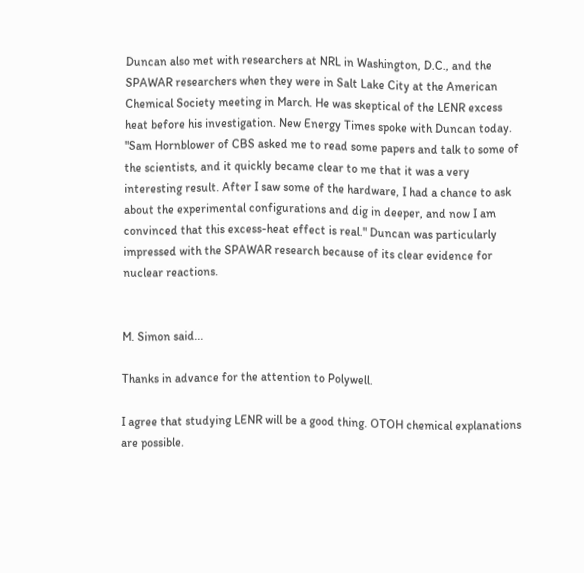Duncan also met with researchers at NRL in Washington, D.C., and the SPAWAR researchers when they were in Salt Lake City at the American Chemical Society meeting in March. He was skeptical of the LENR excess heat before his investigation. New Energy Times spoke with Duncan today. "Sam Hornblower of CBS asked me to read some papers and talk to some of the scientists, and it quickly became clear to me that it was a very interesting result. After I saw some of the hardware, I had a chance to ask about the experimental configurations and dig in deeper, and now I am convinced that this excess-heat effect is real." Duncan was particularly impressed with the SPAWAR research because of its clear evidence for nuclear reactions.


M. Simon said...

Thanks in advance for the attention to Polywell.

I agree that studying LENR will be a good thing. OTOH chemical explanations are possible.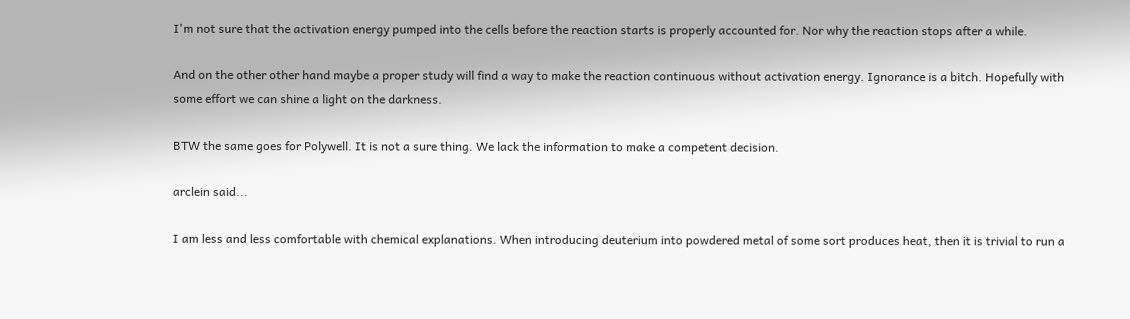I'm not sure that the activation energy pumped into the cells before the reaction starts is properly accounted for. Nor why the reaction stops after a while.

And on the other other hand maybe a proper study will find a way to make the reaction continuous without activation energy. Ignorance is a bitch. Hopefully with some effort we can shine a light on the darkness.

BTW the same goes for Polywell. It is not a sure thing. We lack the information to make a competent decision.

arclein said...

I am less and less comfortable with chemical explanations. When introducing deuterium into powdered metal of some sort produces heat, then it is trivial to run a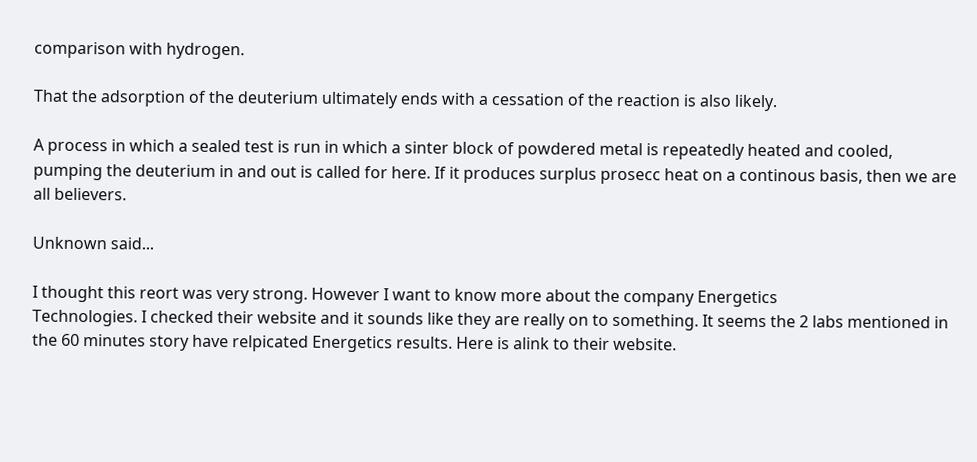comparison with hydrogen.

That the adsorption of the deuterium ultimately ends with a cessation of the reaction is also likely.

A process in which a sealed test is run in which a sinter block of powdered metal is repeatedly heated and cooled, pumping the deuterium in and out is called for here. If it produces surplus prosecc heat on a continous basis, then we are all believers.

Unknown said...

I thought this reort was very strong. However I want to know more about the company Energetics
Technologies. I checked their website and it sounds like they are really on to something. It seems the 2 labs mentioned in the 60 minutes story have relpicated Energetics results. Here is alink to their website.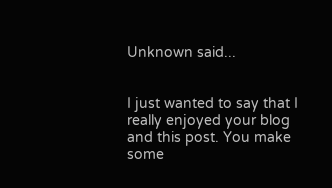Unknown said...


I just wanted to say that I really enjoyed your blog and this post. You make some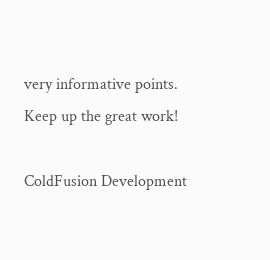very informative points. Keep up the great work!

ColdFusion Development